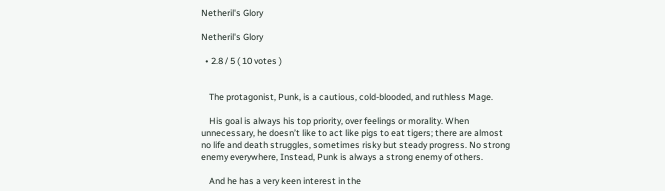Netheril's Glory

Netheril's Glory

  • 2.8 / 5 ( 10 votes )


    The protagonist, Punk, is a cautious, cold-blooded, and ruthless Mage.

    His goal is always his top priority, over feelings or morality. When unnecessary, he doesn’t like to act like pigs to eat tigers; there are almost no life and death struggles, sometimes risky but steady progress. No strong enemy everywhere, Instead, Punk is always a strong enemy of others.

    And he has a very keen interest in the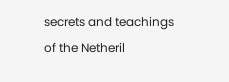secrets and teachings of the Netheril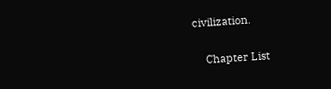civilization.

    Chapter List